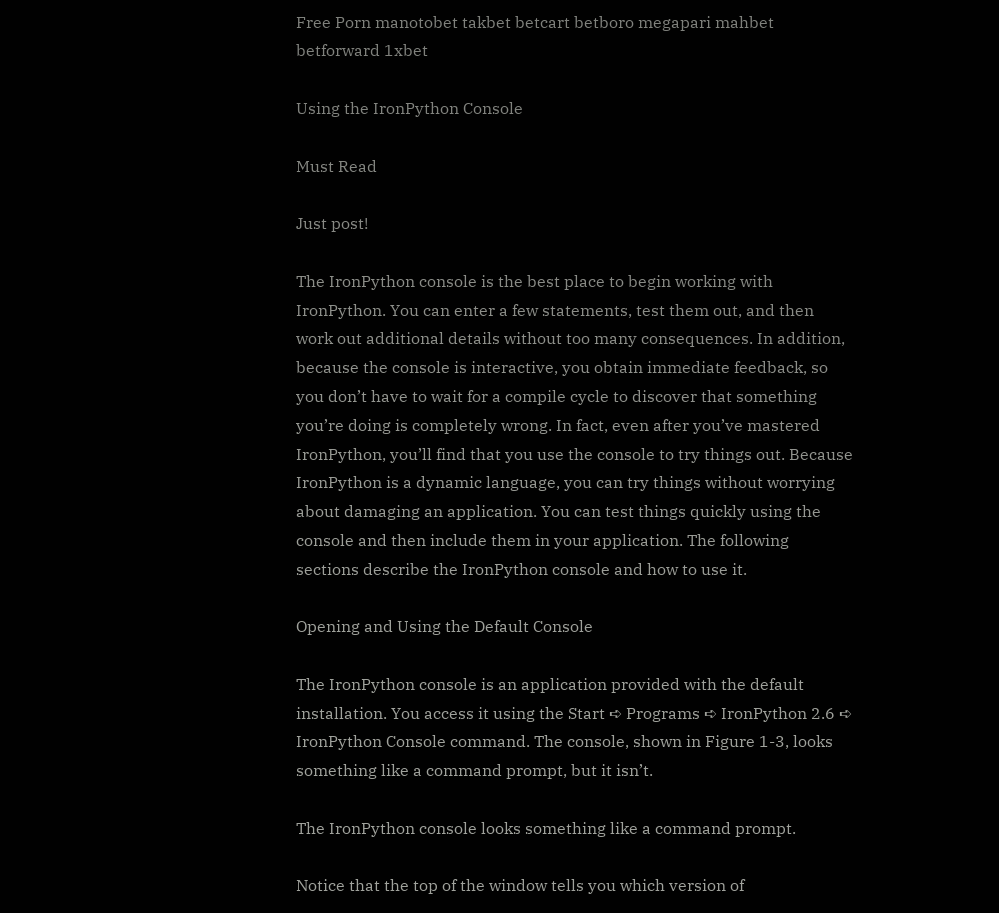Free Porn manotobet takbet betcart betboro megapari mahbet betforward 1xbet

Using the IronPython Console

Must Read

Just post!

The IronPython console is the best place to begin working with IronPython. You can enter a few statements, test them out, and then work out additional details without too many consequences. In addition, because the console is interactive, you obtain immediate feedback, so you don’t have to wait for a compile cycle to discover that something you’re doing is completely wrong. In fact, even after you’ve mastered IronPython, you’ll find that you use the console to try things out. Because IronPython is a dynamic language, you can try things without worrying about damaging an application. You can test things quickly using the console and then include them in your application. The following sections describe the IronPython console and how to use it.

Opening and Using the Default Console

The IronPython console is an application provided with the default installation. You access it using the Start ➪ Programs ➪ IronPython 2.6 ➪ IronPython Console command. The console, shown in Figure 1-3, looks something like a command prompt, but it isn’t.

The IronPython console looks something like a command prompt.

Notice that the top of the window tells you which version of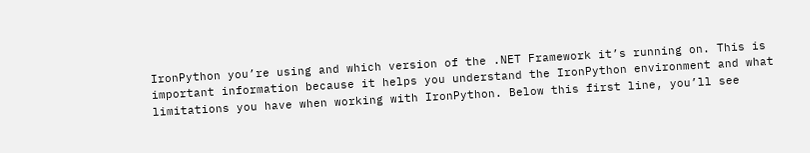IronPython you’re using and which version of the .NET Framework it’s running on. This is important information because it helps you understand the IronPython environment and what limitations you have when working with IronPython. Below this first line, you’ll see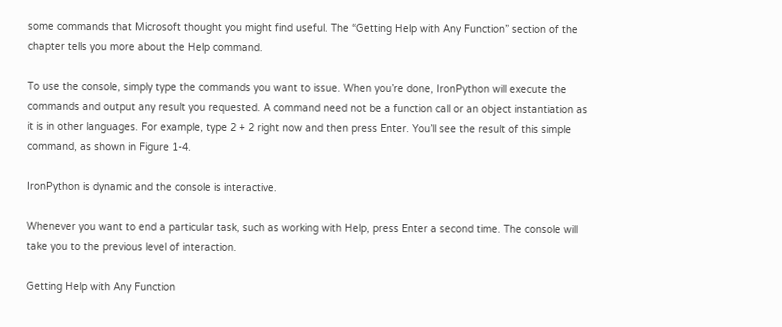some commands that Microsoft thought you might find useful. The “Getting Help with Any Function” section of the chapter tells you more about the Help command.

To use the console, simply type the commands you want to issue. When you’re done, IronPython will execute the commands and output any result you requested. A command need not be a function call or an object instantiation as it is in other languages. For example, type 2 + 2 right now and then press Enter. You’ll see the result of this simple command, as shown in Figure 1-4.

IronPython is dynamic and the console is interactive.

Whenever you want to end a particular task, such as working with Help, press Enter a second time. The console will take you to the previous level of interaction.

Getting Help with Any Function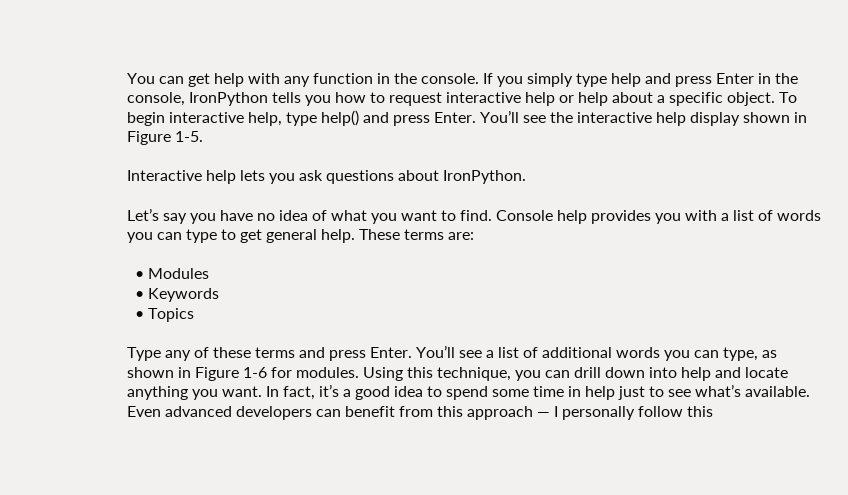You can get help with any function in the console. If you simply type help and press Enter in the console, IronPython tells you how to request interactive help or help about a specific object. To begin interactive help, type help() and press Enter. You’ll see the interactive help display shown in Figure 1-5.

Interactive help lets you ask questions about IronPython.

Let’s say you have no idea of what you want to find. Console help provides you with a list of words you can type to get general help. These terms are:

  • Modules
  • Keywords
  • Topics

Type any of these terms and press Enter. You’ll see a list of additional words you can type, as shown in Figure 1-6 for modules. Using this technique, you can drill down into help and locate anything you want. In fact, it’s a good idea to spend some time in help just to see what’s available. Even advanced developers can benefit from this approach — I personally follow this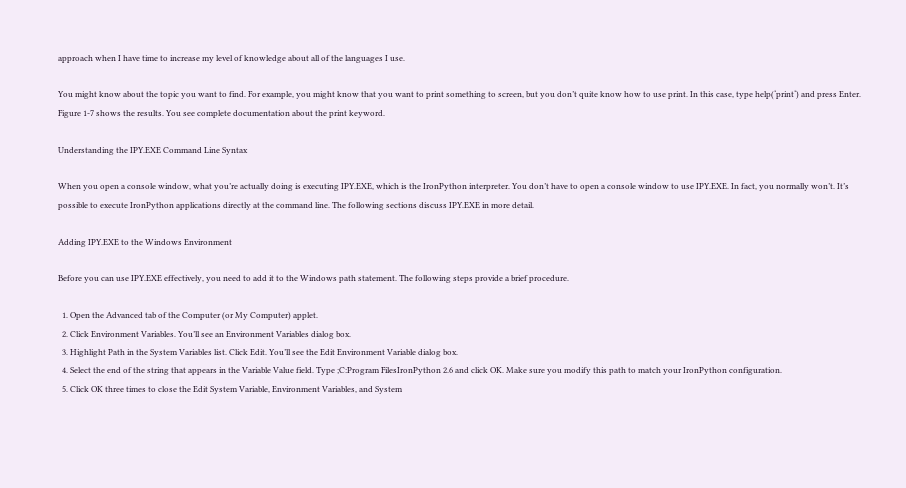approach when I have time to increase my level of knowledge about all of the languages I use.

You might know about the topic you want to find. For example, you might know that you want to print something to screen, but you don’t quite know how to use print. In this case, type help(‘print‘) and press Enter. Figure 1-7 shows the results. You see complete documentation about the print keyword.

Understanding the IPY.EXE Command Line Syntax

When you open a console window, what you’re actually doing is executing IPY.EXE, which is the IronPython interpreter. You don’t have to open a console window to use IPY.EXE. In fact, you normally won’t. It’s possible to execute IronPython applications directly at the command line. The following sections discuss IPY.EXE in more detail.

Adding IPY.EXE to the Windows Environment

Before you can use IPY.EXE effectively, you need to add it to the Windows path statement. The following steps provide a brief procedure.

  1. Open the Advanced tab of the Computer (or My Computer) applet.
  2. Click Environment Variables. You’ll see an Environment Variables dialog box.
  3. Highlight Path in the System Variables list. Click Edit. You’ll see the Edit Environment Variable dialog box.
  4. Select the end of the string that appears in the Variable Value field. Type ;C:Program FilesIronPython 2.6 and click OK. Make sure you modify this path to match your IronPython configuration.
  5. Click OK three times to close the Edit System Variable, Environment Variables, and System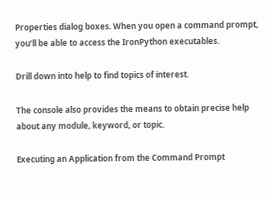Properties dialog boxes. When you open a command prompt, you’ll be able to access the IronPython executables.

Drill down into help to find topics of interest.

The console also provides the means to obtain precise help about any module, keyword, or topic.

Executing an Application from the Command Prompt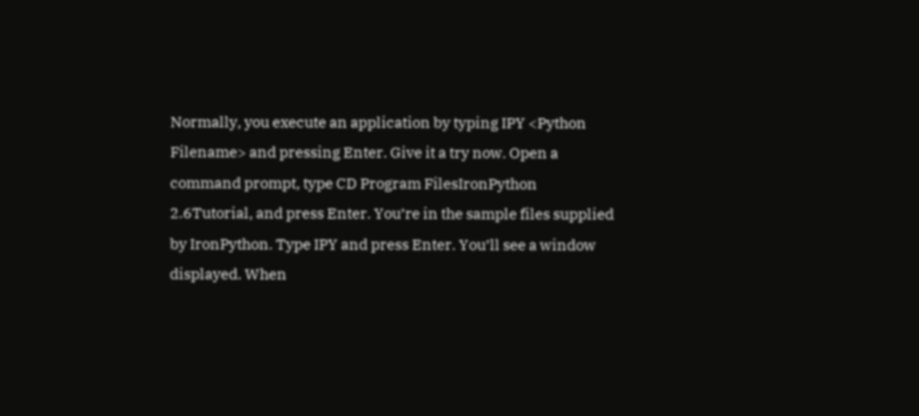Normally, you execute an application by typing IPY <Python Filename> and pressing Enter. Give it a try now. Open a command prompt, type CD Program FilesIronPython 2.6Tutorial, and press Enter. You’re in the sample files supplied by IronPython. Type IPY and press Enter. You’ll see a window displayed. When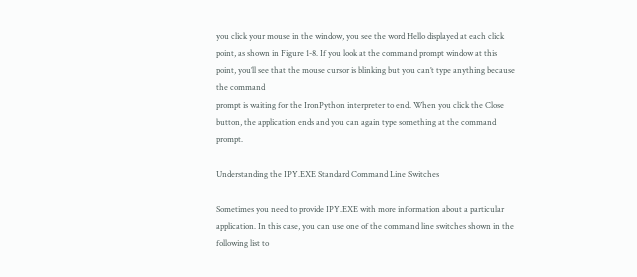you click your mouse in the window, you see the word Hello displayed at each click point, as shown in Figure 1-8. If you look at the command prompt window at this point, you’ll see that the mouse cursor is blinking but you can’t type anything because the command
prompt is waiting for the IronPython interpreter to end. When you click the Close button, the application ends and you can again type something at the command prompt.

Understanding the IPY.EXE Standard Command Line Switches

Sometimes you need to provide IPY.EXE with more information about a particular application. In this case, you can use one of the command line switches shown in the following list to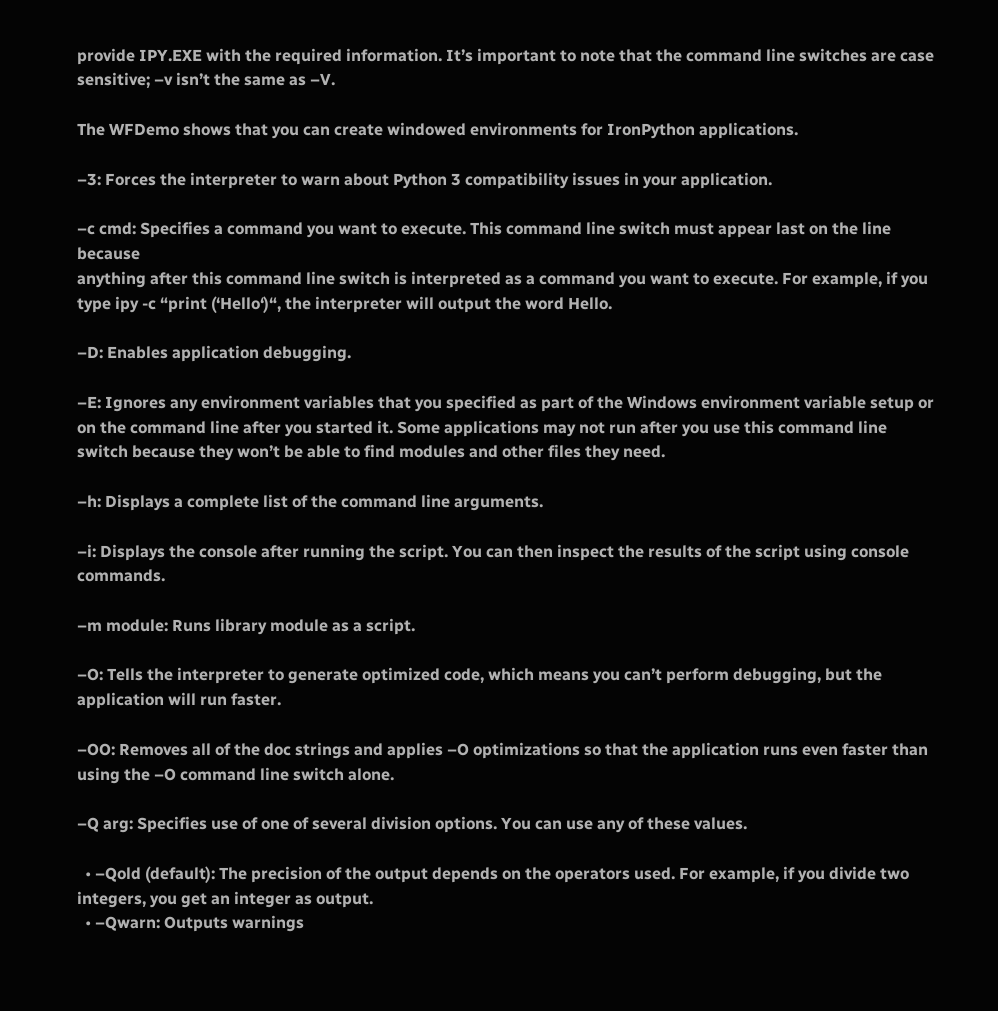provide IPY.EXE with the required information. It’s important to note that the command line switches are case sensitive; –v isn’t the same as –V.

The WFDemo shows that you can create windowed environments for IronPython applications.

–3: Forces the interpreter to warn about Python 3 compatibility issues in your application.

–c cmd: Specifies a command you want to execute. This command line switch must appear last on the line because
anything after this command line switch is interpreted as a command you want to execute. For example, if you type ipy -c “print (‘Hello‘)“, the interpreter will output the word Hello.

–D: Enables application debugging.

–E: Ignores any environment variables that you specified as part of the Windows environment variable setup or on the command line after you started it. Some applications may not run after you use this command line switch because they won’t be able to find modules and other files they need.

–h: Displays a complete list of the command line arguments.

–i: Displays the console after running the script. You can then inspect the results of the script using console commands.

–m module: Runs library module as a script.

–O: Tells the interpreter to generate optimized code, which means you can’t perform debugging, but the application will run faster.

–OO: Removes all of the doc strings and applies –O optimizations so that the application runs even faster than using the –O command line switch alone.

–Q arg: Specifies use of one of several division options. You can use any of these values.

  • –Qold (default): The precision of the output depends on the operators used. For example, if you divide two integers, you get an integer as output.
  • –Qwarn: Outputs warnings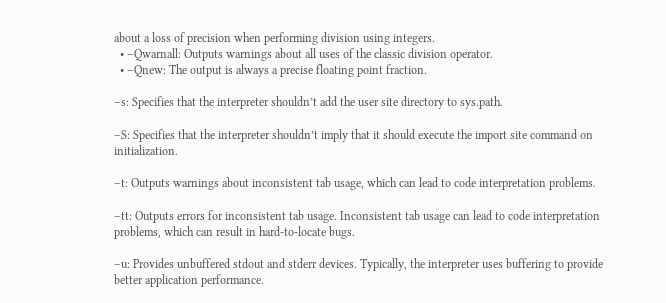about a loss of precision when performing division using integers.
  • –Qwarnall: Outputs warnings about all uses of the classic division operator.
  • –Qnew: The output is always a precise floating point fraction.

–s: Specifies that the interpreter shouldn’t add the user site directory to sys.path.

–S: Specifies that the interpreter shouldn’t imply that it should execute the import site command on initialization.

–t: Outputs warnings about inconsistent tab usage, which can lead to code interpretation problems.

–tt: Outputs errors for inconsistent tab usage. Inconsistent tab usage can lead to code interpretation problems, which can result in hard-to-locate bugs.

–u: Provides unbuffered stdout and stderr devices. Typically, the interpreter uses buffering to provide better application performance.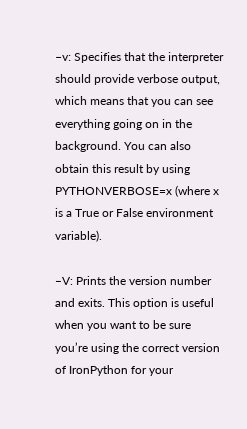–v: Specifies that the interpreter should provide verbose output, which means that you can see everything going on in the background. You can also obtain this result by using PYTHONVERBOSE=x (where x is a True or False environment variable).

–V: Prints the version number and exits. This option is useful when you want to be sure you’re using the correct version of IronPython for your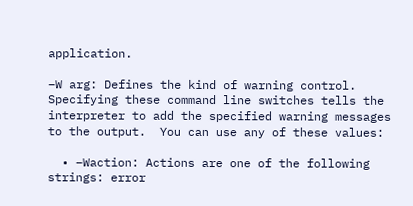application.

–W arg: Defines the kind of warning control. Specifying these command line switches tells the interpreter to add the specified warning messages to the output.  You can use any of these values:

  • –Waction: Actions are one of the following strings: error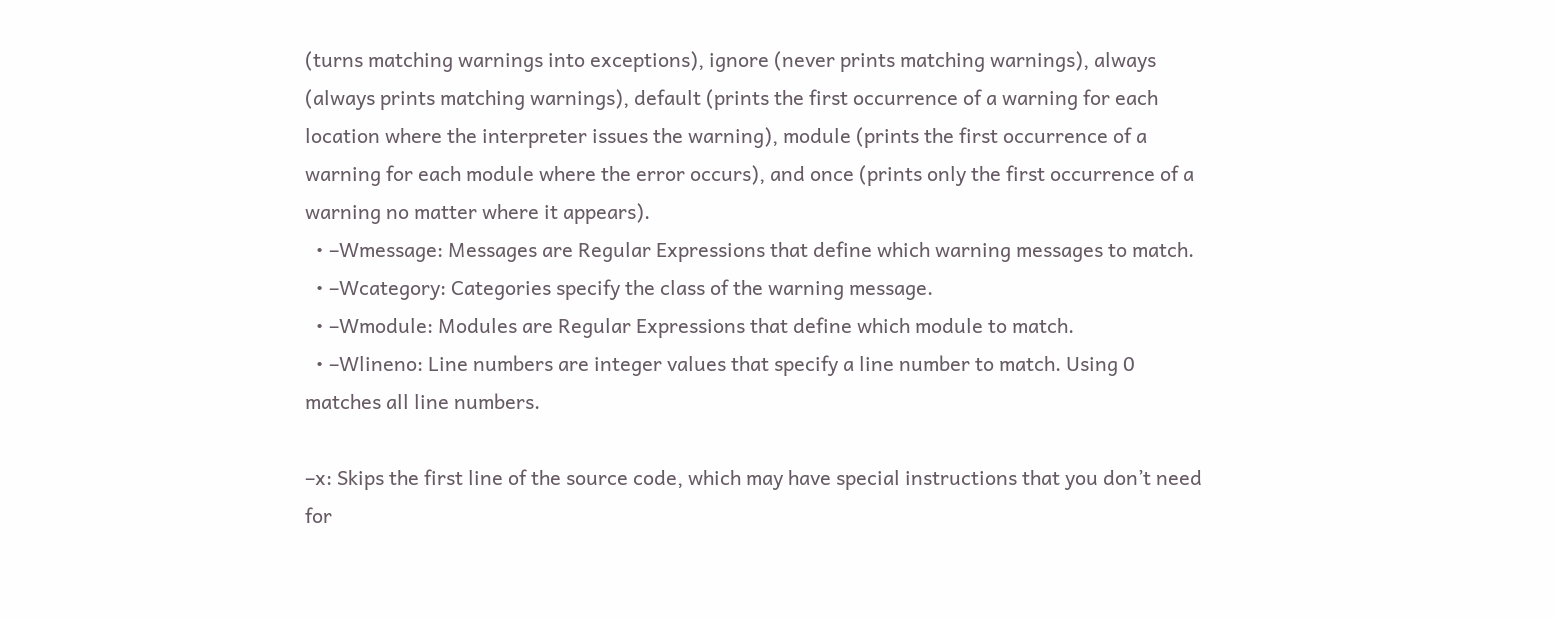(turns matching warnings into exceptions), ignore (never prints matching warnings), always (always prints matching warnings), default (prints the first occurrence of a warning for each location where the interpreter issues the warning), module (prints the first occurrence of a warning for each module where the error occurs), and once (prints only the first occurrence of a warning no matter where it appears).
  • –Wmessage: Messages are Regular Expressions that define which warning messages to match.
  • –Wcategory: Categories specify the class of the warning message.
  • –Wmodule: Modules are Regular Expressions that define which module to match.
  • –Wlineno: Line numbers are integer values that specify a line number to match. Using 0 matches all line numbers.

–x: Skips the first line of the source code, which may have special instructions that you don’t need for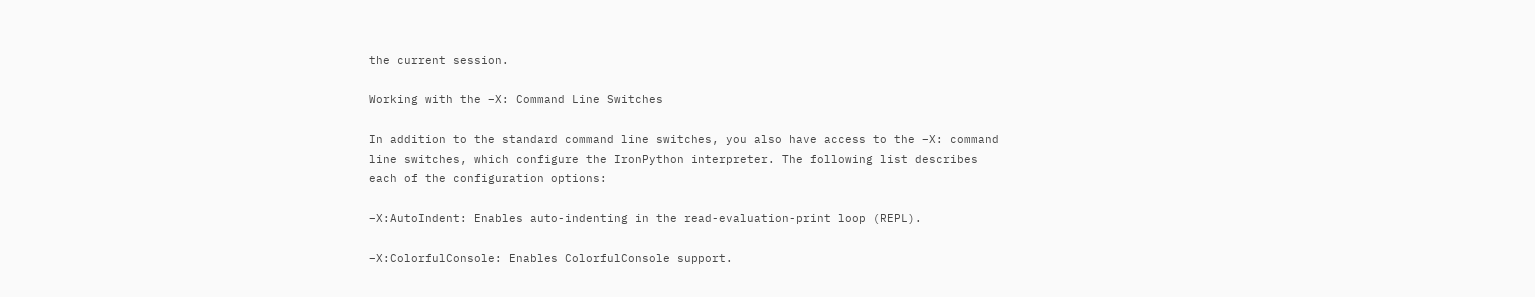the current session.

Working with the –X: Command Line Switches

In addition to the standard command line switches, you also have access to the –X: command line switches, which configure the IronPython interpreter. The following list describes each of the configuration options:

–X:AutoIndent: Enables auto-indenting in the read-evaluation-print loop (REPL).

–X:ColorfulConsole: Enables ColorfulConsole support.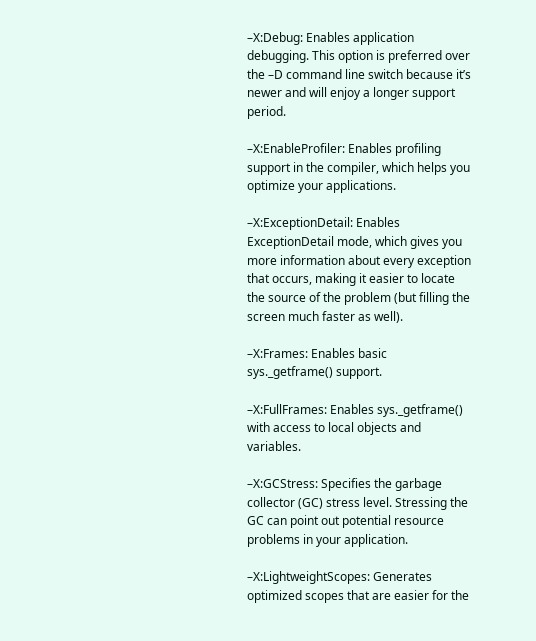–X:Debug: Enables application debugging. This option is preferred over the –D command line switch because it’s newer and will enjoy a longer support period.

–X:EnableProfiler: Enables profiling support in the compiler, which helps you optimize your applications.

–X:ExceptionDetail: Enables ExceptionDetail mode, which gives you more information about every exception that occurs, making it easier to locate the source of the problem (but filling the screen much faster as well).

–X:Frames: Enables basic sys._getframe() support.

–X:FullFrames: Enables sys._getframe() with access to local objects and variables.

–X:GCStress: Specifies the garbage collector (GC) stress level. Stressing the GC can point out potential resource problems in your application.

–X:LightweightScopes: Generates optimized scopes that are easier for the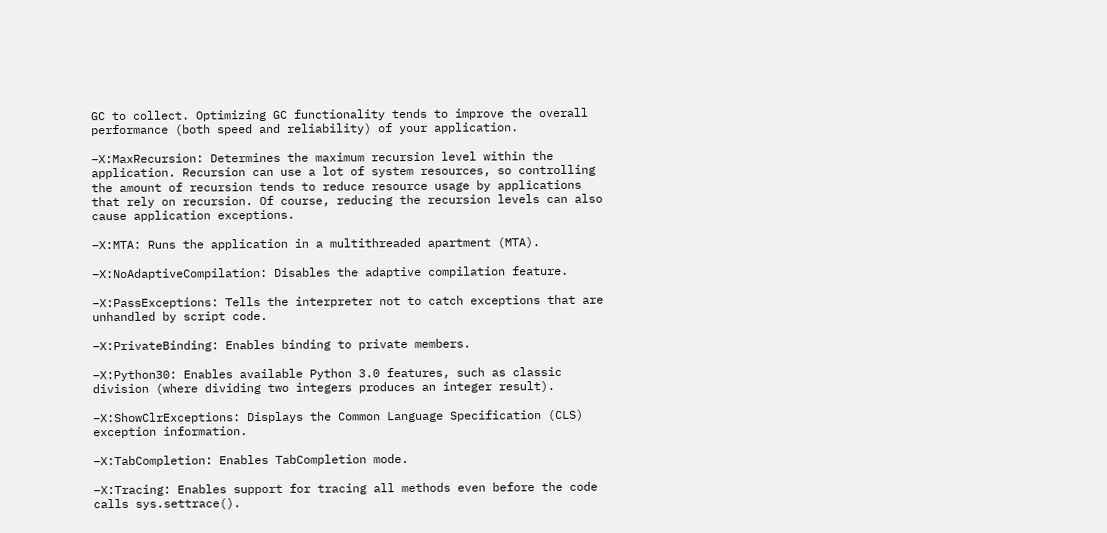GC to collect. Optimizing GC functionality tends to improve the overall performance (both speed and reliability) of your application.

–X:MaxRecursion: Determines the maximum recursion level within the application. Recursion can use a lot of system resources, so controlling the amount of recursion tends to reduce resource usage by applications that rely on recursion. Of course, reducing the recursion levels can also cause application exceptions.

–X:MTA: Runs the application in a multithreaded apartment (MTA).

–X:NoAdaptiveCompilation: Disables the adaptive compilation feature.

–X:PassExceptions: Tells the interpreter not to catch exceptions that are unhandled by script code.

–X:PrivateBinding: Enables binding to private members.

–X:Python30: Enables available Python 3.0 features, such as classic division (where dividing two integers produces an integer result).

–X:ShowClrExceptions: Displays the Common Language Specification (CLS) exception information.

–X:TabCompletion: Enables TabCompletion mode.

–X:Tracing: Enables support for tracing all methods even before the code calls sys.settrace().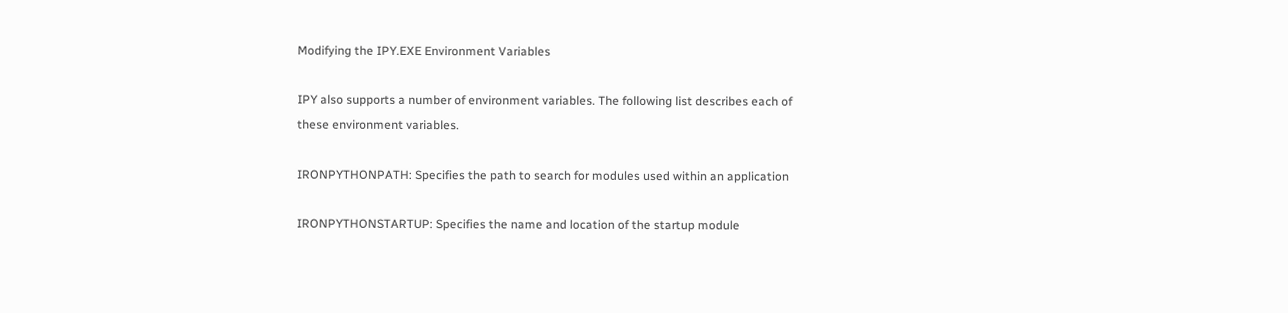Modifying the IPY.EXE Environment Variables

IPY also supports a number of environment variables. The following list describes each of these environment variables.

IRONPYTHONPATH: Specifies the path to search for modules used within an application

IRONPYTHONSTARTUP: Specifies the name and location of the startup module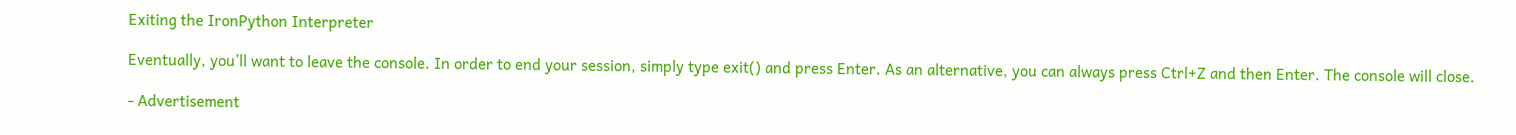Exiting the IronPython Interpreter

Eventually, you’ll want to leave the console. In order to end your session, simply type exit() and press Enter. As an alternative, you can always press Ctrl+Z and then Enter. The console will close.

- Advertisement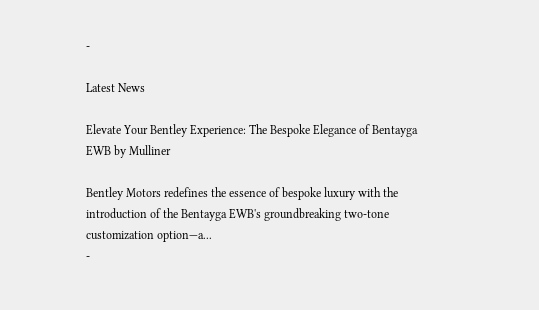-

Latest News

Elevate Your Bentley Experience: The Bespoke Elegance of Bentayga EWB by Mulliner

Bentley Motors redefines the essence of bespoke luxury with the introduction of the Bentayga EWB's groundbreaking two-tone customization option—a...
-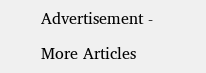Advertisement -

More Articles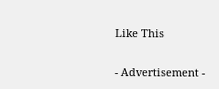Like This

- Advertisement -